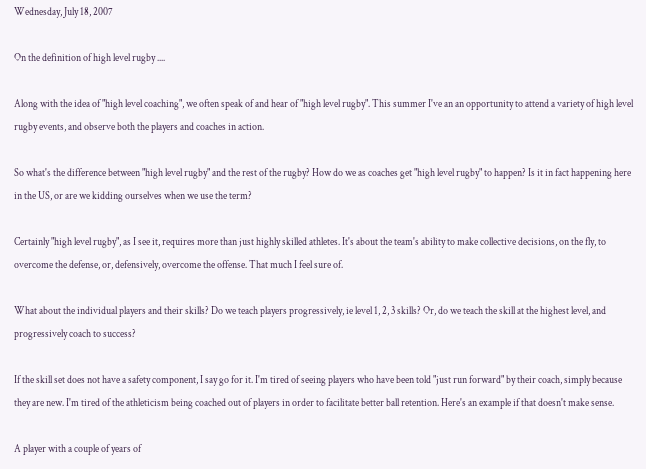Wednesday, July 18, 2007

On the definition of high level rugby ....

Along with the idea of "high level coaching", we often speak of and hear of "high level rugby". This summer I've an an opportunity to attend a variety of high level rugby events, and observe both the players and coaches in action.

So what's the difference between "high level rugby" and the rest of the rugby? How do we as coaches get "high level rugby" to happen? Is it in fact happening here in the US, or are we kidding ourselves when we use the term?

Certainly "high level rugby", as I see it, requires more than just highly skilled athletes. It's about the team's ability to make collective decisions, on the fly, to overcome the defense, or, defensively, overcome the offense. That much I feel sure of.

What about the individual players and their skills? Do we teach players progressively, ie level 1, 2, 3 skills? Or, do we teach the skill at the highest level, and progressively coach to success?

If the skill set does not have a safety component, I say go for it. I'm tired of seeing players who have been told "just run forward" by their coach, simply because they are new. I'm tired of the athleticism being coached out of players in order to facilitate better ball retention. Here's an example if that doesn't make sense.

A player with a couple of years of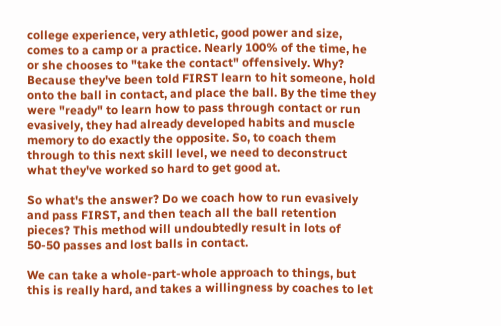college experience, very athletic, good power and size, comes to a camp or a practice. Nearly 100% of the time, he or she chooses to "take the contact" offensively. Why? Because they've been told FIRST learn to hit someone, hold onto the ball in contact, and place the ball. By the time they were "ready" to learn how to pass through contact or run evasively, they had already developed habits and muscle memory to do exactly the opposite. So, to coach them through to this next skill level, we need to deconstruct what they've worked so hard to get good at.

So what's the answer? Do we coach how to run evasively and pass FIRST, and then teach all the ball retention pieces? This method will undoubtedly result in lots of 50-50 passes and lost balls in contact.

We can take a whole-part-whole approach to things, but this is really hard, and takes a willingness by coaches to let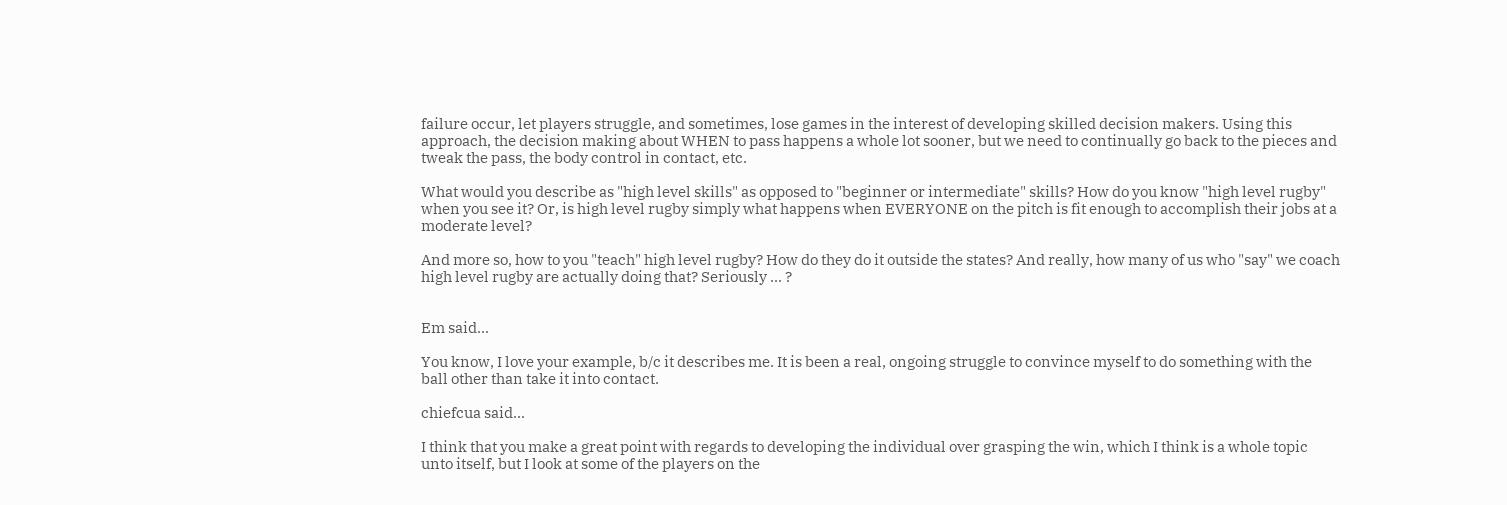failure occur, let players struggle, and sometimes, lose games in the interest of developing skilled decision makers. Using this approach, the decision making about WHEN to pass happens a whole lot sooner, but we need to continually go back to the pieces and tweak the pass, the body control in contact, etc.

What would you describe as "high level skills" as opposed to "beginner or intermediate" skills? How do you know "high level rugby" when you see it? Or, is high level rugby simply what happens when EVERYONE on the pitch is fit enough to accomplish their jobs at a moderate level?

And more so, how to you "teach" high level rugby? How do they do it outside the states? And really, how many of us who "say" we coach high level rugby are actually doing that? Seriously ... ?


Em said...

You know, I love your example, b/c it describes me. It is been a real, ongoing struggle to convince myself to do something with the ball other than take it into contact.

chiefcua said...

I think that you make a great point with regards to developing the individual over grasping the win, which I think is a whole topic unto itself, but I look at some of the players on the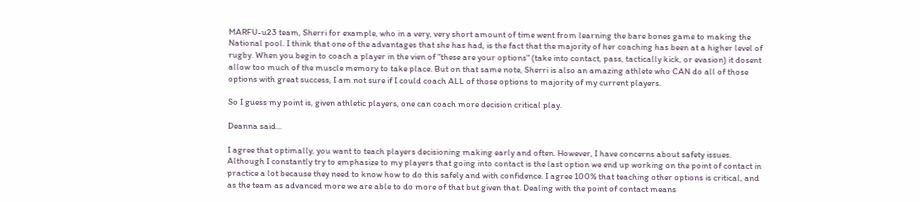MARFU-u23 team, Sherri for example, who in a very, very short amount of time went from learning the bare bones game to making the National pool. I think that one of the advantages that she has had, is the fact that the majority of her coaching has been at a higher level of rugby. When you begin to coach a player in the vien of "these are your options" (take into contact, pass, tactically kick, or evasion) it dosent allow too much of the muscle memory to take place. But on that same note, Sherri is also an amazing athlete who CAN do all of those options with great success, I am not sure if I could coach ALL of those options to majority of my current players.

So I guess my point is, given athletic players, one can coach more decision critical play.

Deanna said...

I agree that optimally, you want to teach players decisioning making early and often. However, I have concerns about safety issues. Although I constantly try to emphasize to my players that going into contact is the last option we end up working on the point of contact in practice a lot because they need to know how to do this safely and with confidence. I agree 100% that teaching other options is critical, and as the team as advanced more we are able to do more of that but given that. Dealing with the point of contact means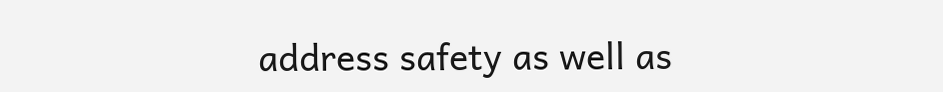address safety as well as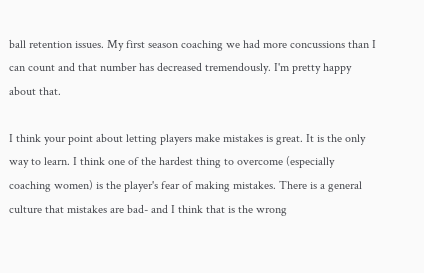ball retention issues. My first season coaching we had more concussions than I can count and that number has decreased tremendously. I'm pretty happy about that.

I think your point about letting players make mistakes is great. It is the only way to learn. I think one of the hardest thing to overcome (especially coaching women) is the player's fear of making mistakes. There is a general culture that mistakes are bad- and I think that is the wrong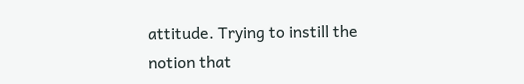attitude. Trying to instill the notion that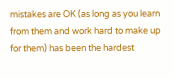mistakes are OK (as long as you learn from them and work hard to make up for them) has been the hardest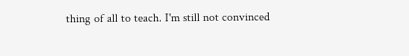thing of all to teach. I'm still not convinced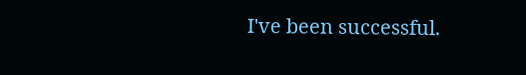I've been successful.